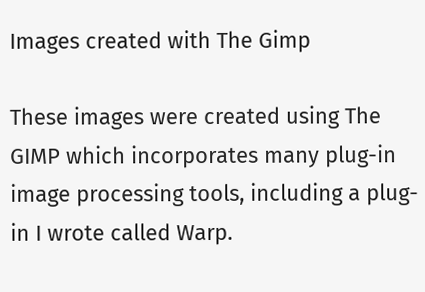Images created with The Gimp

These images were created using The GIMP which incorporates many plug-in image processing tools, including a plug-in I wrote called Warp.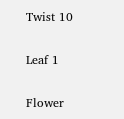Twist 10

Leaf 1

Flower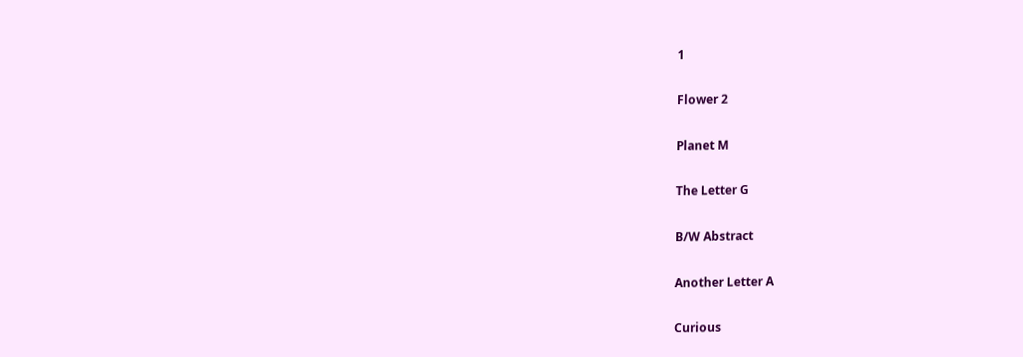1

Flower 2

Planet M

The Letter G

B/W Abstract

Another Letter A

Curious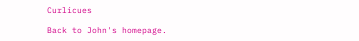Curlicues

Back to John's homepage.